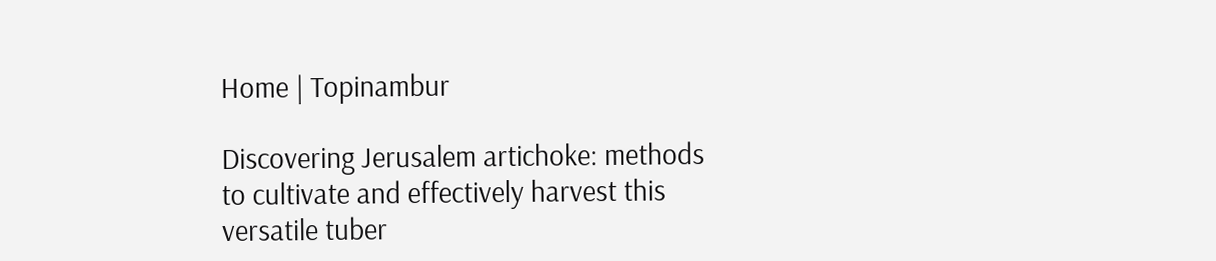Home | Topinambur

Discovering Jerusalem artichoke: methods to cultivate and effectively harvest this versatile tuber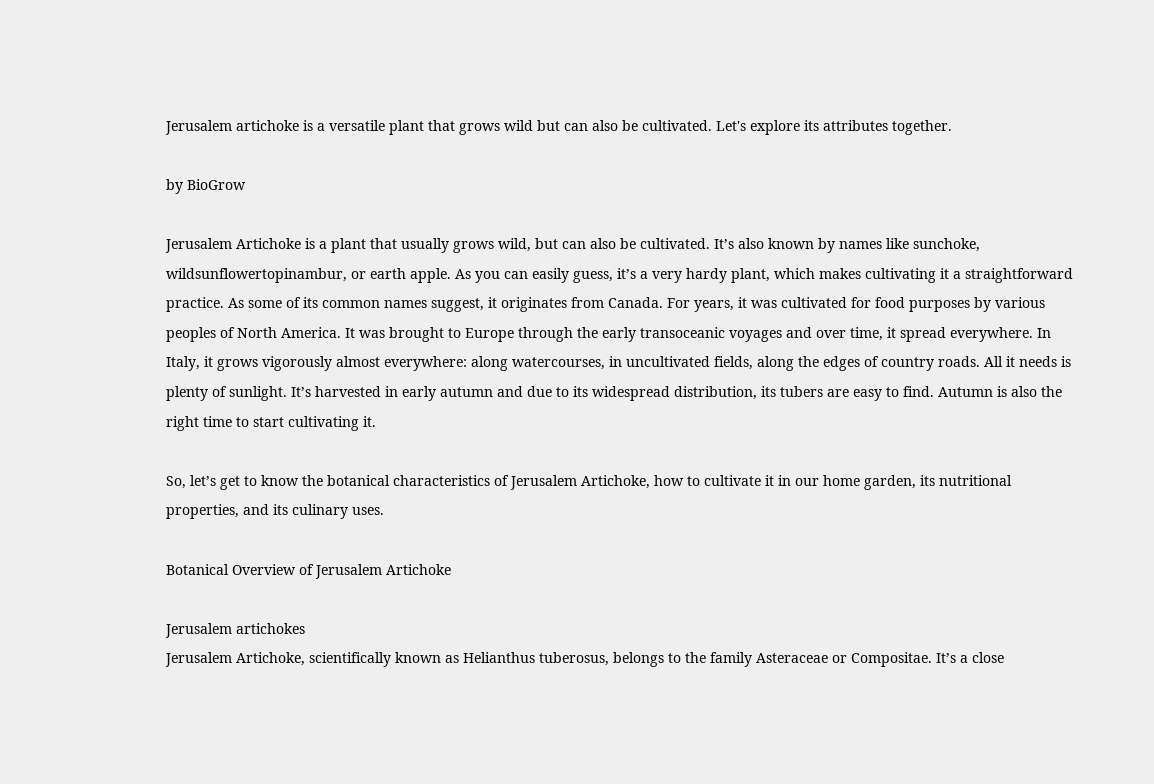Jerusalem artichoke is a versatile plant that grows wild but can also be cultivated. Let's explore its attributes together.

by BioGrow

Jerusalem Artichoke is a plant that usually grows wild, but can also be cultivated. It’s also known by names like sunchoke, wildsunflowertopinambur, or earth apple. As you can easily guess, it’s a very hardy plant, which makes cultivating it a straightforward practice. As some of its common names suggest, it originates from Canada. For years, it was cultivated for food purposes by various peoples of North America. It was brought to Europe through the early transoceanic voyages and over time, it spread everywhere. In Italy, it grows vigorously almost everywhere: along watercourses, in uncultivated fields, along the edges of country roads. All it needs is plenty of sunlight. It’s harvested in early autumn and due to its widespread distribution, its tubers are easy to find. Autumn is also the right time to start cultivating it.

So, let’s get to know the botanical characteristics of Jerusalem Artichoke, how to cultivate it in our home garden, its nutritional properties, and its culinary uses.

Botanical Overview of Jerusalem Artichoke

Jerusalem artichokes
Jerusalem Artichoke, scientifically known as Helianthus tuberosus, belongs to the family Asteraceae or Compositae. It’s a close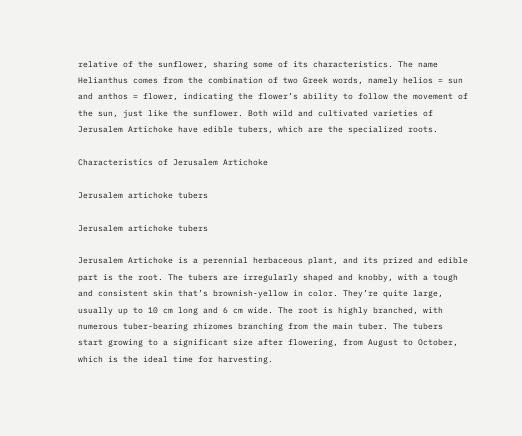relative of the sunflower, sharing some of its characteristics. The name Helianthus comes from the combination of two Greek words, namely helios = sun and anthos = flower, indicating the flower’s ability to follow the movement of the sun, just like the sunflower. Both wild and cultivated varieties of Jerusalem Artichoke have edible tubers, which are the specialized roots.

Characteristics of Jerusalem Artichoke

Jerusalem artichoke tubers

Jerusalem artichoke tubers

Jerusalem Artichoke is a perennial herbaceous plant, and its prized and edible part is the root. The tubers are irregularly shaped and knobby, with a tough and consistent skin that’s brownish-yellow in color. They’re quite large, usually up to 10 cm long and 6 cm wide. The root is highly branched, with numerous tuber-bearing rhizomes branching from the main tuber. The tubers start growing to a significant size after flowering, from August to October, which is the ideal time for harvesting.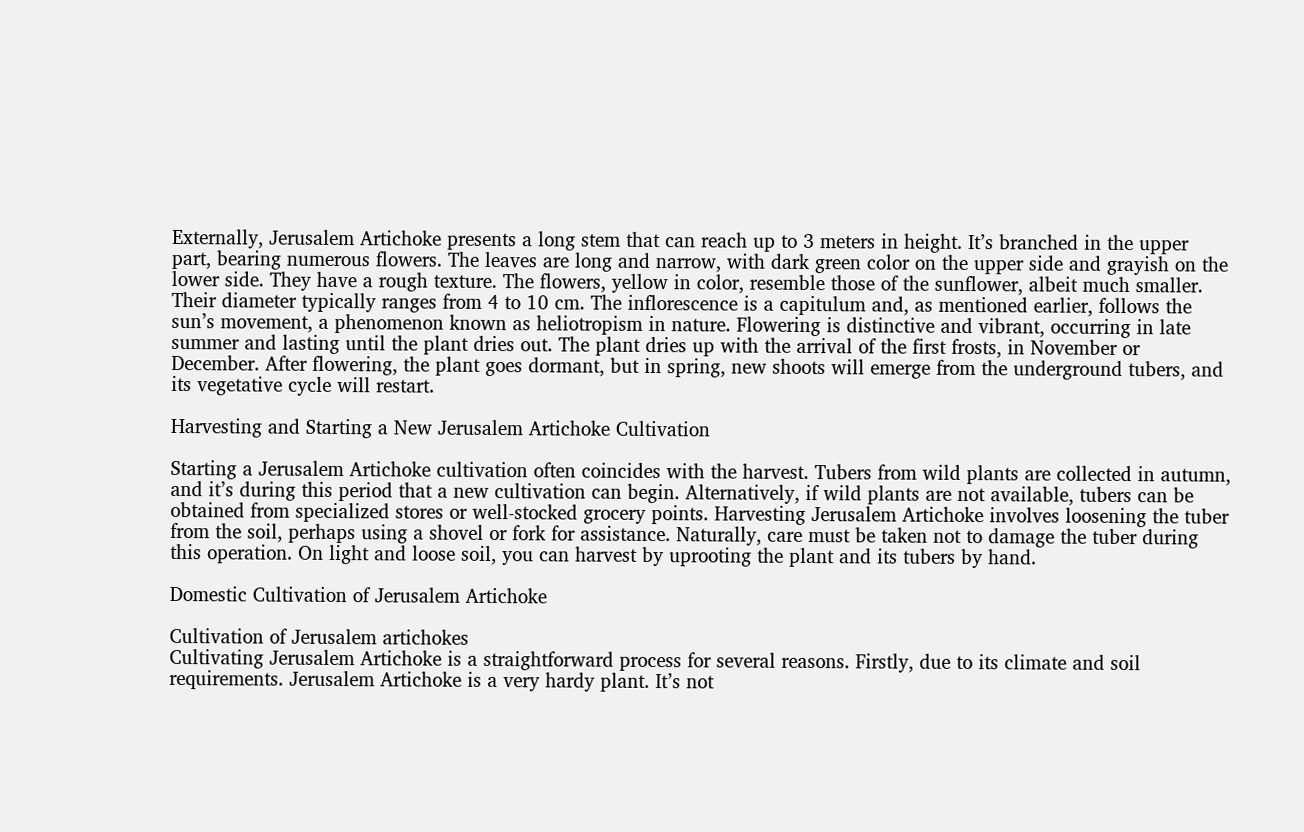Externally, Jerusalem Artichoke presents a long stem that can reach up to 3 meters in height. It’s branched in the upper part, bearing numerous flowers. The leaves are long and narrow, with dark green color on the upper side and grayish on the lower side. They have a rough texture. The flowers, yellow in color, resemble those of the sunflower, albeit much smaller. Their diameter typically ranges from 4 to 10 cm. The inflorescence is a capitulum and, as mentioned earlier, follows the sun’s movement, a phenomenon known as heliotropism in nature. Flowering is distinctive and vibrant, occurring in late summer and lasting until the plant dries out. The plant dries up with the arrival of the first frosts, in November or December. After flowering, the plant goes dormant, but in spring, new shoots will emerge from the underground tubers, and its vegetative cycle will restart.

Harvesting and Starting a New Jerusalem Artichoke Cultivation

Starting a Jerusalem Artichoke cultivation often coincides with the harvest. Tubers from wild plants are collected in autumn, and it’s during this period that a new cultivation can begin. Alternatively, if wild plants are not available, tubers can be obtained from specialized stores or well-stocked grocery points. Harvesting Jerusalem Artichoke involves loosening the tuber from the soil, perhaps using a shovel or fork for assistance. Naturally, care must be taken not to damage the tuber during this operation. On light and loose soil, you can harvest by uprooting the plant and its tubers by hand.

Domestic Cultivation of Jerusalem Artichoke

Cultivation of Jerusalem artichokes
Cultivating Jerusalem Artichoke is a straightforward process for several reasons. Firstly, due to its climate and soil requirements. Jerusalem Artichoke is a very hardy plant. It’s not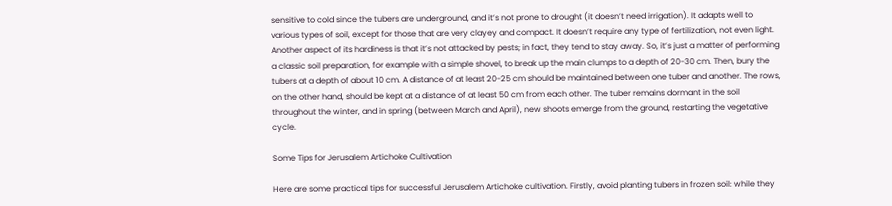sensitive to cold since the tubers are underground, and it’s not prone to drought (it doesn’t need irrigation). It adapts well to various types of soil, except for those that are very clayey and compact. It doesn’t require any type of fertilization, not even light. Another aspect of its hardiness is that it’s not attacked by pests; in fact, they tend to stay away. So, it’s just a matter of performing a classic soil preparation, for example with a simple shovel, to break up the main clumps to a depth of 20-30 cm. Then, bury the tubers at a depth of about 10 cm. A distance of at least 20-25 cm should be maintained between one tuber and another. The rows, on the other hand, should be kept at a distance of at least 50 cm from each other. The tuber remains dormant in the soil throughout the winter, and in spring (between March and April), new shoots emerge from the ground, restarting the vegetative cycle.

Some Tips for Jerusalem Artichoke Cultivation

Here are some practical tips for successful Jerusalem Artichoke cultivation. Firstly, avoid planting tubers in frozen soil: while they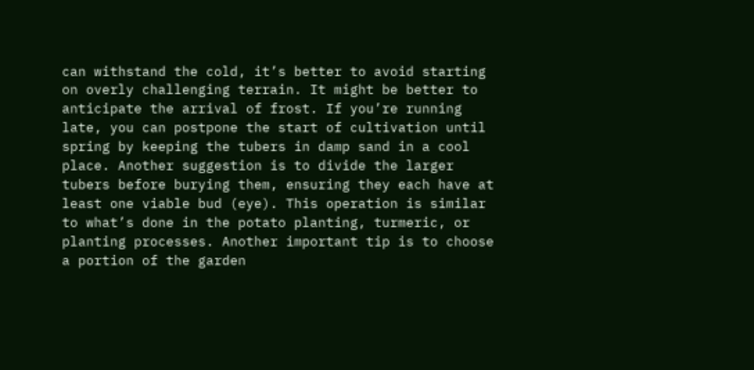can withstand the cold, it’s better to avoid starting on overly challenging terrain. It might be better to anticipate the arrival of frost. If you’re running late, you can postpone the start of cultivation until spring by keeping the tubers in damp sand in a cool place. Another suggestion is to divide the larger tubers before burying them, ensuring they each have at least one viable bud (eye). This operation is similar to what’s done in the potato planting, turmeric, or planting processes. Another important tip is to choose a portion of the garden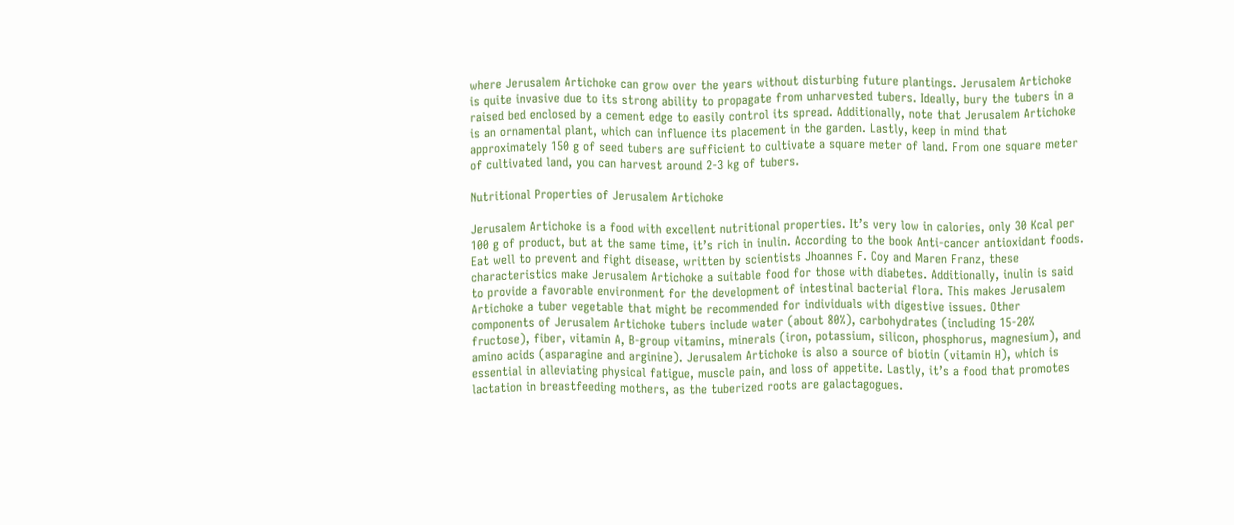where Jerusalem Artichoke can grow over the years without disturbing future plantings. Jerusalem Artichoke is quite invasive due to its strong ability to propagate from unharvested tubers. Ideally, bury the tubers in a raised bed enclosed by a cement edge to easily control its spread. Additionally, note that Jerusalem Artichoke is an ornamental plant, which can influence its placement in the garden. Lastly, keep in mind that approximately 150 g of seed tubers are sufficient to cultivate a square meter of land. From one square meter of cultivated land, you can harvest around 2-3 kg of tubers.

Nutritional Properties of Jerusalem Artichoke

Jerusalem Artichoke is a food with excellent nutritional properties. It’s very low in calories, only 30 Kcal per 100 g of product, but at the same time, it’s rich in inulin. According to the book Anti-cancer antioxidant foods. Eat well to prevent and fight disease, written by scientists Jhoannes F. Coy and Maren Franz, these characteristics make Jerusalem Artichoke a suitable food for those with diabetes. Additionally, inulin is said to provide a favorable environment for the development of intestinal bacterial flora. This makes Jerusalem Artichoke a tuber vegetable that might be recommended for individuals with digestive issues. Other components of Jerusalem Artichoke tubers include water (about 80%), carbohydrates (including 15-20% fructose), fiber, vitamin A, B-group vitamins, minerals (iron, potassium, silicon, phosphorus, magnesium), and amino acids (asparagine and arginine). Jerusalem Artichoke is also a source of biotin (vitamin H), which is essential in alleviating physical fatigue, muscle pain, and loss of appetite. Lastly, it’s a food that promotes lactation in breastfeeding mothers, as the tuberized roots are galactagogues.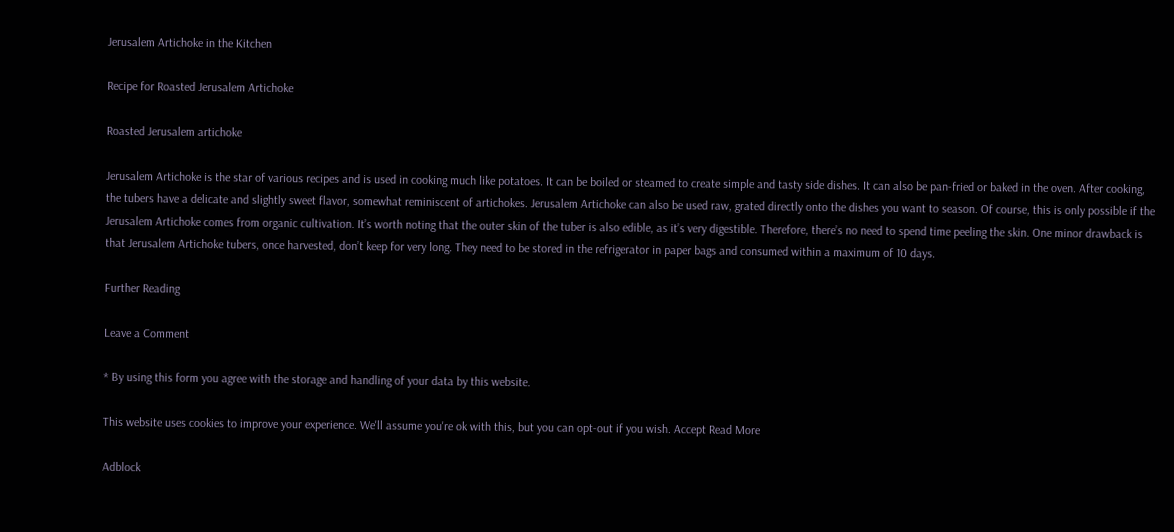Jerusalem Artichoke in the Kitchen

Recipe for Roasted Jerusalem Artichoke

Roasted Jerusalem artichoke

Jerusalem Artichoke is the star of various recipes and is used in cooking much like potatoes. It can be boiled or steamed to create simple and tasty side dishes. It can also be pan-fried or baked in the oven. After cooking, the tubers have a delicate and slightly sweet flavor, somewhat reminiscent of artichokes. Jerusalem Artichoke can also be used raw, grated directly onto the dishes you want to season. Of course, this is only possible if the Jerusalem Artichoke comes from organic cultivation. It’s worth noting that the outer skin of the tuber is also edible, as it’s very digestible. Therefore, there’s no need to spend time peeling the skin. One minor drawback is that Jerusalem Artichoke tubers, once harvested, don’t keep for very long. They need to be stored in the refrigerator in paper bags and consumed within a maximum of 10 days.

Further Reading

Leave a Comment

* By using this form you agree with the storage and handling of your data by this website.

This website uses cookies to improve your experience. We'll assume you're ok with this, but you can opt-out if you wish. Accept Read More

Adblock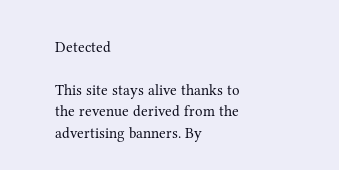Detected

This site stays alive thanks to the revenue derived from the advertising banners. By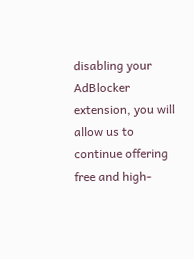disabling your AdBlocker extension, you will allow us to continue offering free and high-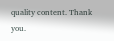quality content. Thank you.